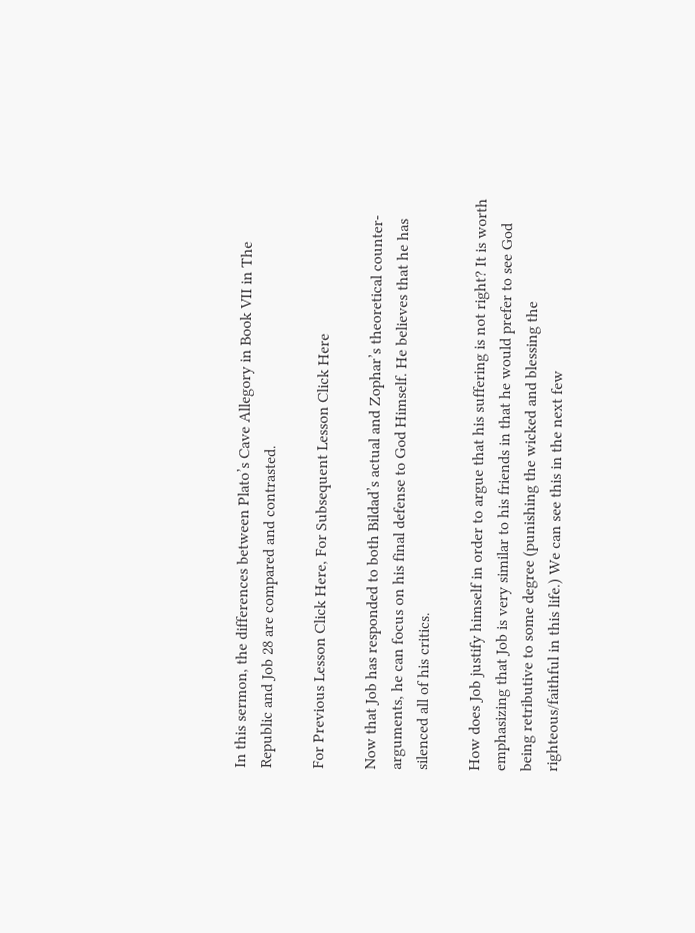In this sermon, the differences between Plato’s Cave Allegory in Book VII in The Republic and Job 28 are compared and contrasted.

For Previous Lesson Click Here, For Subsequent Lesson Click Here

Now that Job has responded to both Bildad’s actual and Zophar’s theoretical counter-arguments, he can focus on his final defense to God Himself. He believes that he has silenced all of his critics.

How does Job justify himself in order to argue that his suffering is not right? It is worth emphasizing that Job is very similar to his friends in that he would prefer to see God being retributive to some degree (punishing the wicked and blessing the righteous/faithful in this life.) We can see this in the next few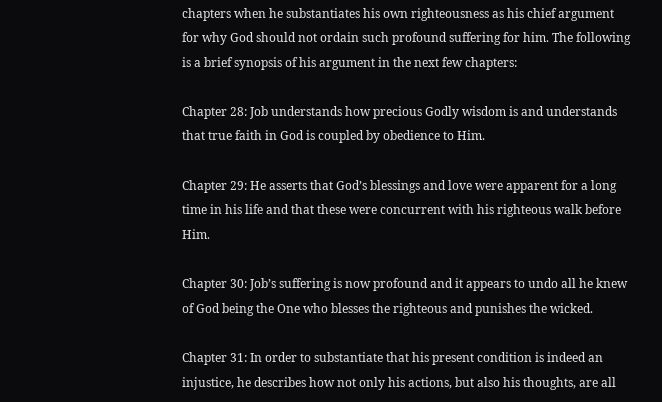chapters when he substantiates his own righteousness as his chief argument for why God should not ordain such profound suffering for him. The following is a brief synopsis of his argument in the next few chapters:

Chapter 28: Job understands how precious Godly wisdom is and understands that true faith in God is coupled by obedience to Him.

Chapter 29: He asserts that God’s blessings and love were apparent for a long time in his life and that these were concurrent with his righteous walk before Him.

Chapter 30: Job’s suffering is now profound and it appears to undo all he knew of God being the One who blesses the righteous and punishes the wicked.

Chapter 31: In order to substantiate that his present condition is indeed an injustice, he describes how not only his actions, but also his thoughts, are all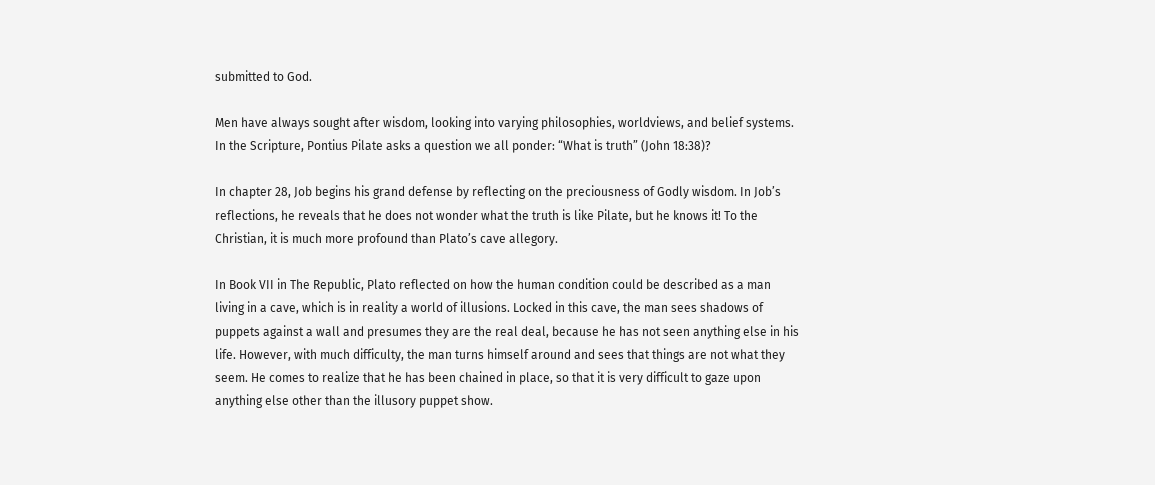submitted to God.

Men have always sought after wisdom, looking into varying philosophies, worldviews, and belief systems. In the Scripture, Pontius Pilate asks a question we all ponder: “What is truth” (John 18:38)?

In chapter 28, Job begins his grand defense by reflecting on the preciousness of Godly wisdom. In Job’s reflections, he reveals that he does not wonder what the truth is like Pilate, but he knows it! To the Christian, it is much more profound than Plato’s cave allegory.

In Book VII in The Republic, Plato reflected on how the human condition could be described as a man living in a cave, which is in reality a world of illusions. Locked in this cave, the man sees shadows of puppets against a wall and presumes they are the real deal, because he has not seen anything else in his life. However, with much difficulty, the man turns himself around and sees that things are not what they seem. He comes to realize that he has been chained in place, so that it is very difficult to gaze upon anything else other than the illusory puppet show.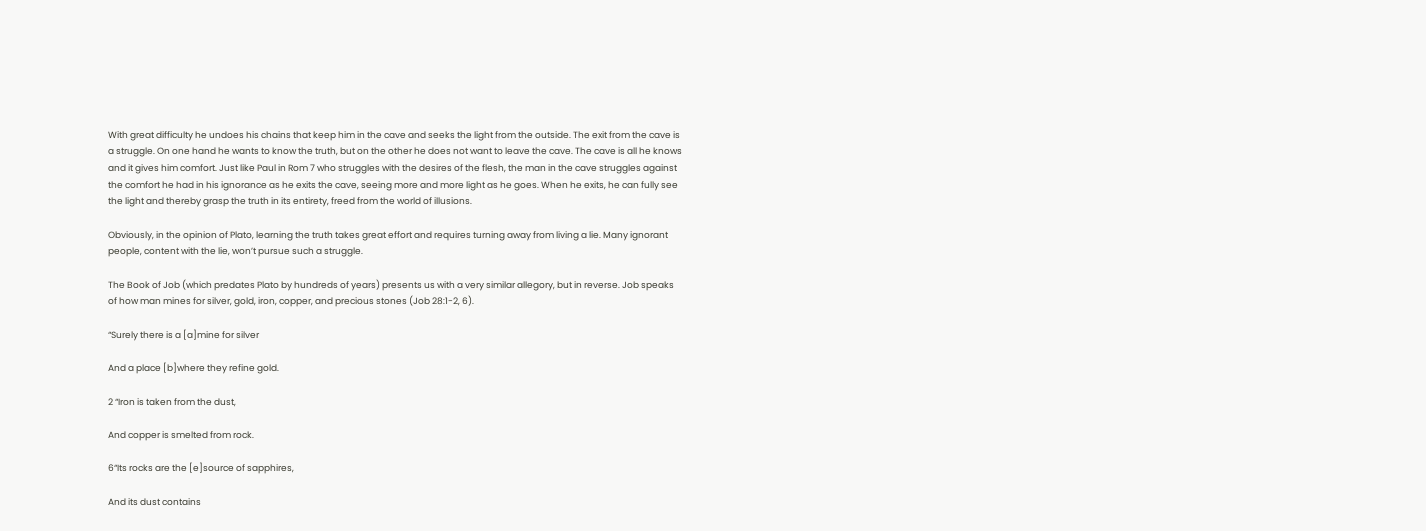With great difficulty he undoes his chains that keep him in the cave and seeks the light from the outside. The exit from the cave is a struggle. On one hand he wants to know the truth, but on the other he does not want to leave the cave. The cave is all he knows and it gives him comfort. Just like Paul in Rom 7 who struggles with the desires of the flesh, the man in the cave struggles against the comfort he had in his ignorance as he exits the cave, seeing more and more light as he goes. When he exits, he can fully see the light and thereby grasp the truth in its entirety, freed from the world of illusions.

Obviously, in the opinion of Plato, learning the truth takes great effort and requires turning away from living a lie. Many ignorant people, content with the lie, won’t pursue such a struggle.

The Book of Job (which predates Plato by hundreds of years) presents us with a very similar allegory, but in reverse. Job speaks of how man mines for silver, gold, iron, copper, and precious stones (Job 28:1-2, 6).

“Surely there is a [a]mine for silver

And a place [b]where they refine gold.

2 “Iron is taken from the dust,

And copper is smelted from rock.

6“Its rocks are the [e]source of sapphires,

And its dust contains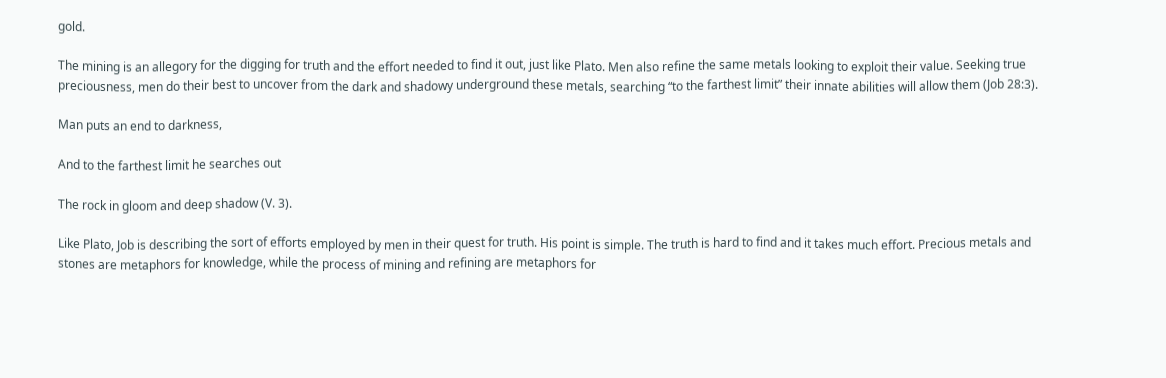gold.

The mining is an allegory for the digging for truth and the effort needed to find it out, just like Plato. Men also refine the same metals looking to exploit their value. Seeking true preciousness, men do their best to uncover from the dark and shadowy underground these metals, searching “to the farthest limit” their innate abilities will allow them (Job 28:3).

Man puts an end to darkness,

And to the farthest limit he searches out

The rock in gloom and deep shadow (V. 3).

Like Plato, Job is describing the sort of efforts employed by men in their quest for truth. His point is simple. The truth is hard to find and it takes much effort. Precious metals and stones are metaphors for knowledge, while the process of mining and refining are metaphors for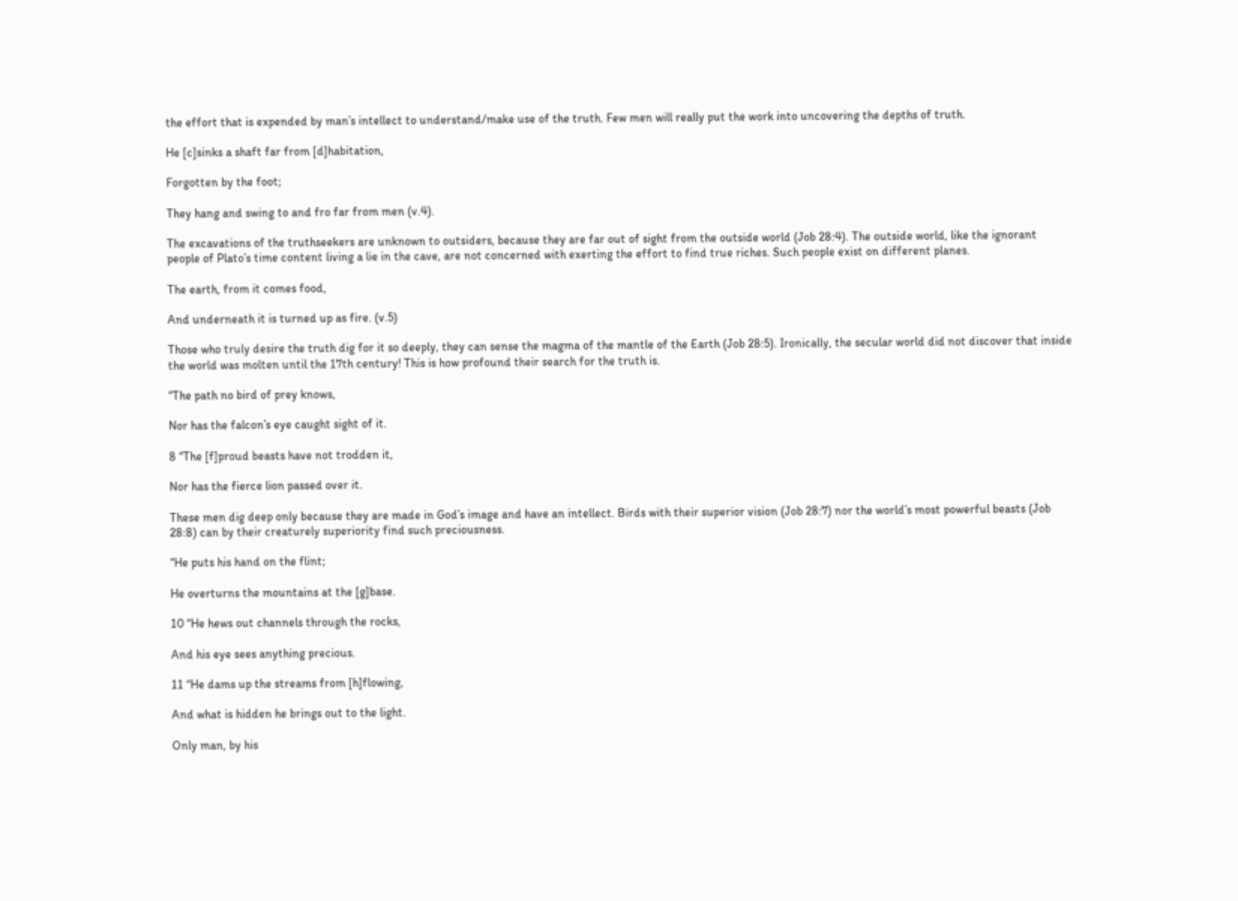the effort that is expended by man’s intellect to understand/make use of the truth. Few men will really put the work into uncovering the depths of truth.

He [c]sinks a shaft far from [d]habitation,

Forgotten by the foot;

They hang and swing to and fro far from men (v.4).

The excavations of the truthseekers are unknown to outsiders, because they are far out of sight from the outside world (Job 28:4). The outside world, like the ignorant people of Plato’s time content living a lie in the cave, are not concerned with exerting the effort to find true riches. Such people exist on different planes.

The earth, from it comes food,

And underneath it is turned up as fire. (v.5)

Those who truly desire the truth dig for it so deeply, they can sense the magma of the mantle of the Earth (Job 28:5). Ironically, the secular world did not discover that inside the world was molten until the 17th century! This is how profound their search for the truth is.

“The path no bird of prey knows,

Nor has the falcon’s eye caught sight of it.

8 “The [f]proud beasts have not trodden it,

Nor has the fierce lion passed over it.

These men dig deep only because they are made in God’s image and have an intellect. Birds with their superior vision (Job 28:7) nor the world’s most powerful beasts (Job 28:8) can by their creaturely superiority find such preciousness.

“He puts his hand on the flint;

He overturns the mountains at the [g]base.

10 “He hews out channels through the rocks,

And his eye sees anything precious.

11 “He dams up the streams from [h]flowing,

And what is hidden he brings out to the light.

Only man, by his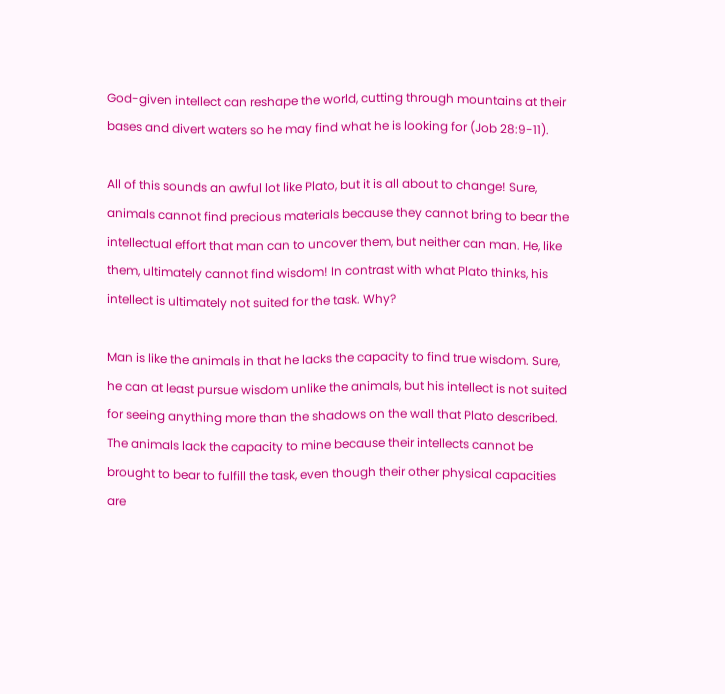God-given intellect can reshape the world, cutting through mountains at their bases and divert waters so he may find what he is looking for (Job 28:9-11).

All of this sounds an awful lot like Plato, but it is all about to change! Sure, animals cannot find precious materials because they cannot bring to bear the intellectual effort that man can to uncover them, but neither can man. He, like them, ultimately cannot find wisdom! In contrast with what Plato thinks, his intellect is ultimately not suited for the task. Why?

Man is like the animals in that he lacks the capacity to find true wisdom. Sure, he can at least pursue wisdom unlike the animals, but his intellect is not suited for seeing anything more than the shadows on the wall that Plato described. The animals lack the capacity to mine because their intellects cannot be brought to bear to fulfill the task, even though their other physical capacities are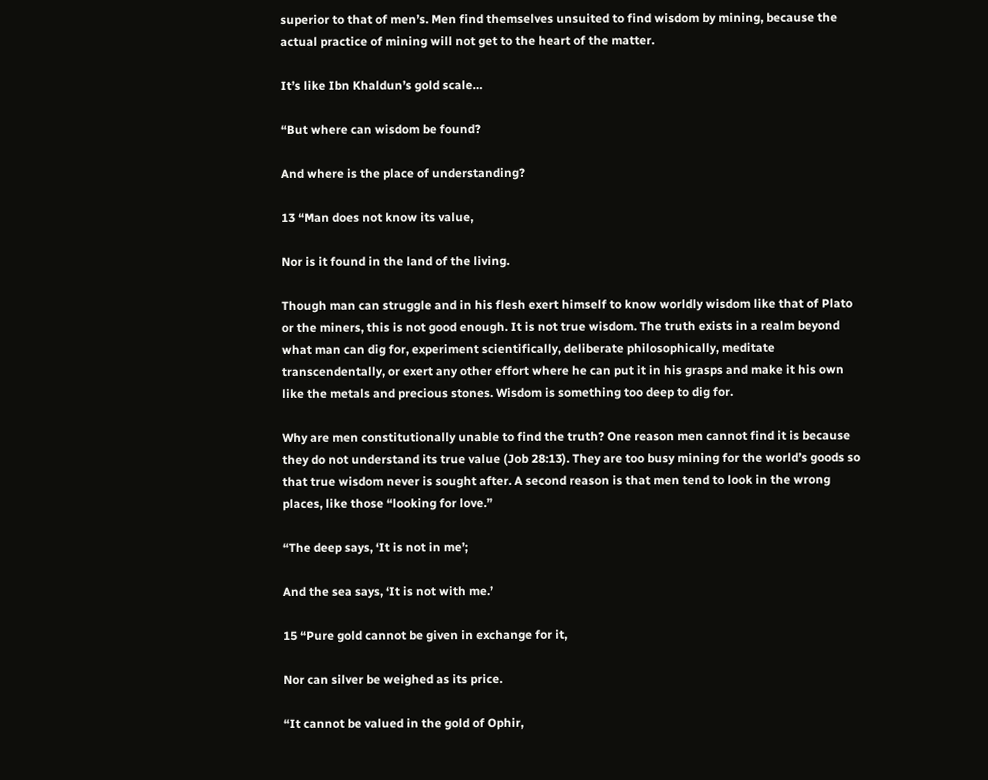superior to that of men’s. Men find themselves unsuited to find wisdom by mining, because the actual practice of mining will not get to the heart of the matter.

It’s like Ibn Khaldun’s gold scale…

“But where can wisdom be found?

And where is the place of understanding?

13 “Man does not know its value,

Nor is it found in the land of the living.

Though man can struggle and in his flesh exert himself to know worldly wisdom like that of Plato or the miners, this is not good enough. It is not true wisdom. The truth exists in a realm beyond what man can dig for, experiment scientifically, deliberate philosophically, meditate transcendentally, or exert any other effort where he can put it in his grasps and make it his own like the metals and precious stones. Wisdom is something too deep to dig for.

Why are men constitutionally unable to find the truth? One reason men cannot find it is because they do not understand its true value (Job 28:13). They are too busy mining for the world’s goods so that true wisdom never is sought after. A second reason is that men tend to look in the wrong places, like those “looking for love.”

“The deep says, ‘It is not in me’;

And the sea says, ‘It is not with me.’

15 “Pure gold cannot be given in exchange for it,

Nor can silver be weighed as its price.

“It cannot be valued in the gold of Ophir,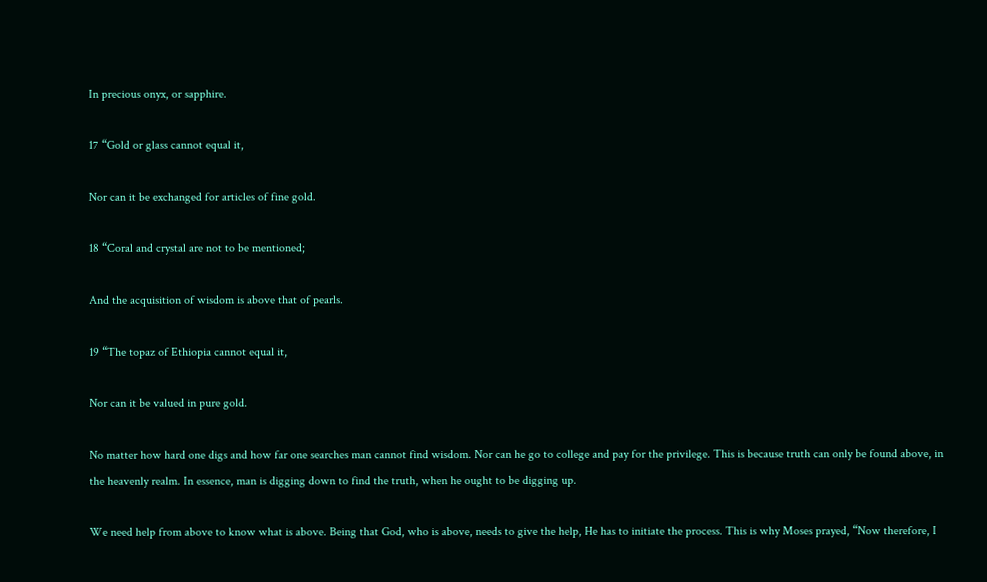In precious onyx, or sapphire.

17 “Gold or glass cannot equal it,

Nor can it be exchanged for articles of fine gold.

18 “Coral and crystal are not to be mentioned;

And the acquisition of wisdom is above that of pearls.

19 “The topaz of Ethiopia cannot equal it,

Nor can it be valued in pure gold.

No matter how hard one digs and how far one searches man cannot find wisdom. Nor can he go to college and pay for the privilege. This is because truth can only be found above, in the heavenly realm. In essence, man is digging down to find the truth, when he ought to be digging up.

We need help from above to know what is above. Being that God, who is above, needs to give the help, He has to initiate the process. This is why Moses prayed, “Now therefore, I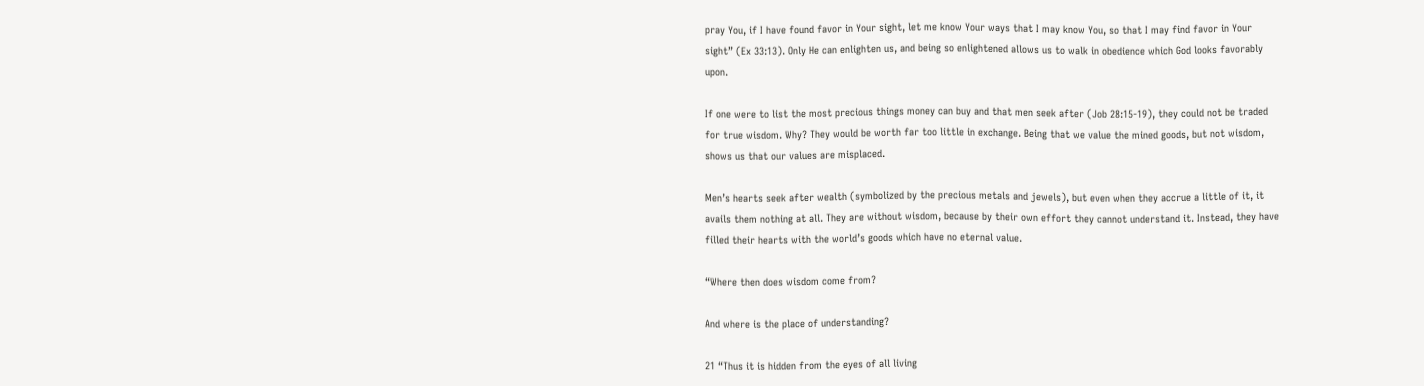pray You, if I have found favor in Your sight, let me know Your ways that I may know You, so that I may find favor in Your sight” (Ex 33:13). Only He can enlighten us, and being so enlightened allows us to walk in obedience which God looks favorably upon.

If one were to list the most precious things money can buy and that men seek after (Job 28:15-19), they could not be traded for true wisdom. Why? They would be worth far too little in exchange. Being that we value the mined goods, but not wisdom, shows us that our values are misplaced.

Men’s hearts seek after wealth (symbolized by the precious metals and jewels), but even when they accrue a little of it, it avails them nothing at all. They are without wisdom, because by their own effort they cannot understand it. Instead, they have filled their hearts with the world’s goods which have no eternal value.

“Where then does wisdom come from?

And where is the place of understanding?

21 “Thus it is hidden from the eyes of all living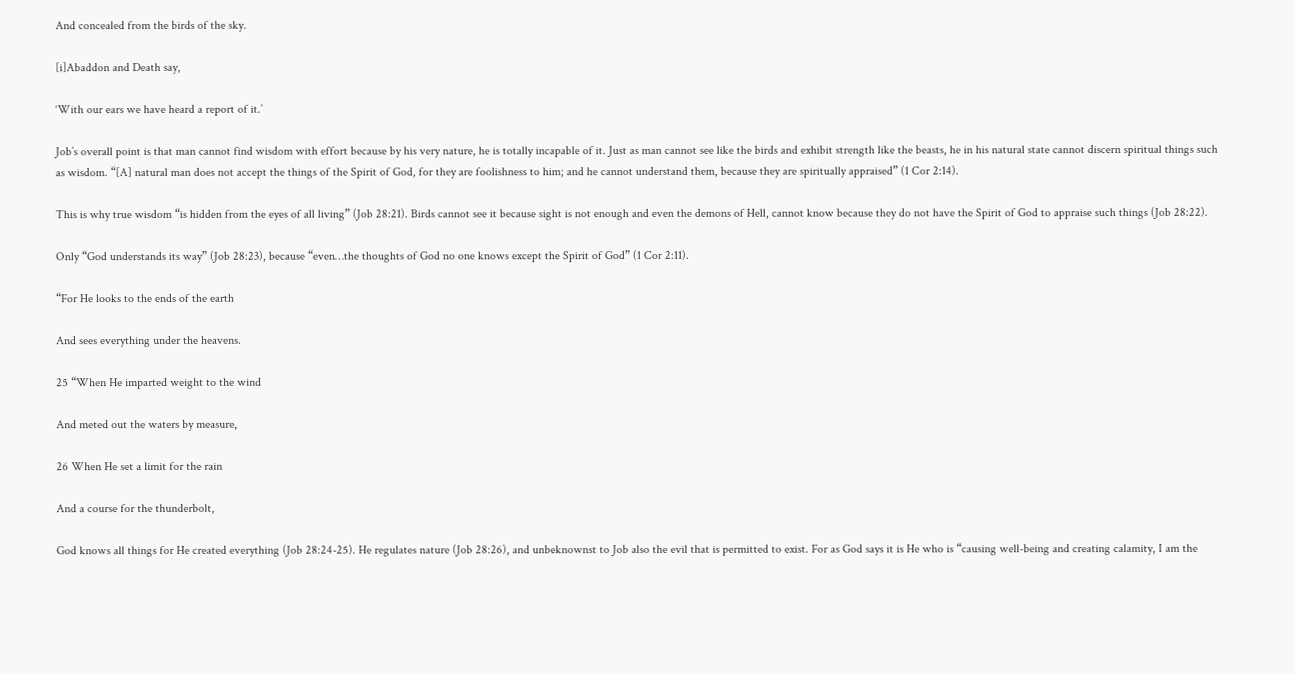And concealed from the birds of the sky.

[i]Abaddon and Death say,

‘With our ears we have heard a report of it.’

Job’s overall point is that man cannot find wisdom with effort because by his very nature, he is totally incapable of it. Just as man cannot see like the birds and exhibit strength like the beasts, he in his natural state cannot discern spiritual things such as wisdom. “[A] natural man does not accept the things of the Spirit of God, for they are foolishness to him; and he cannot understand them, because they are spiritually appraised” (1 Cor 2:14).

This is why true wisdom “is hidden from the eyes of all living” (Job 28:21). Birds cannot see it because sight is not enough and even the demons of Hell, cannot know because they do not have the Spirit of God to appraise such things (Job 28:22).

Only “God understands its way” (Job 28:23), because “even…the thoughts of God no one knows except the Spirit of God” (1 Cor 2:11).

“For He looks to the ends of the earth

And sees everything under the heavens.

25 “When He imparted weight to the wind

And meted out the waters by measure,

26 When He set a limit for the rain

And a course for the thunderbolt,

God knows all things for He created everything (Job 28:24-25). He regulates nature (Job 28:26), and unbeknownst to Job also the evil that is permitted to exist. For as God says it is He who is “causing well-being and creating calamity, I am the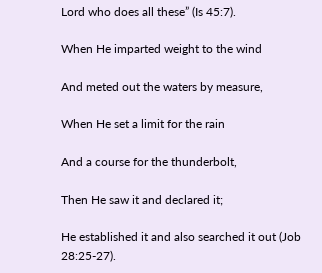Lord who does all these” (Is 45:7).

When He imparted weight to the wind

And meted out the waters by measure,

When He set a limit for the rain

And a course for the thunderbolt,

Then He saw it and declared it;

He established it and also searched it out (Job 28:25-27).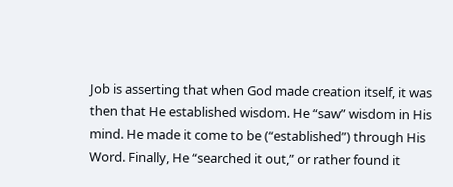Job is asserting that when God made creation itself, it was then that He established wisdom. He “saw” wisdom in His mind. He made it come to be (“established”) through His Word. Finally, He “searched it out,” or rather found it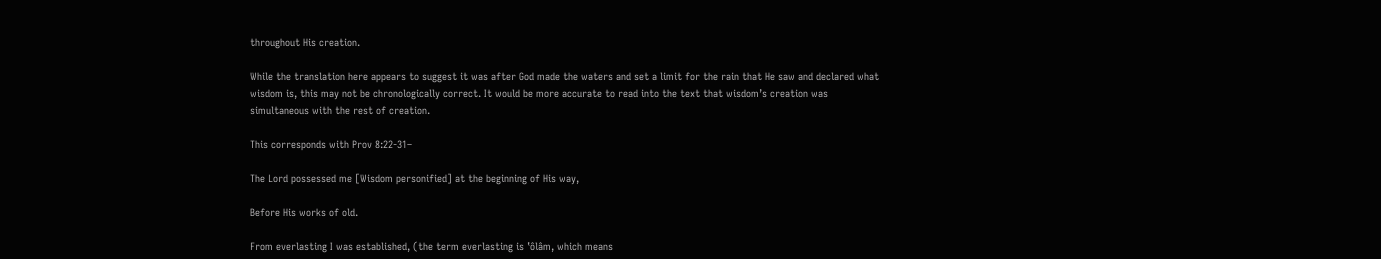throughout His creation.

While the translation here appears to suggest it was after God made the waters and set a limit for the rain that He saw and declared what wisdom is, this may not be chronologically correct. It would be more accurate to read into the text that wisdom’s creation was simultaneous with the rest of creation.

This corresponds with Prov 8:22-31–

The Lord possessed me [Wisdom personified] at the beginning of His way,

Before His works of old.

From everlasting I was established, (the term everlasting is ‛ôlâm, which means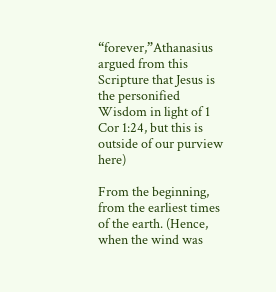“forever,”Athanasius argued from this Scripture that Jesus is the personified Wisdom in light of 1 Cor 1:24, but this is outside of our purview here)

From the beginning, from the earliest times of the earth. (Hence, when the wind was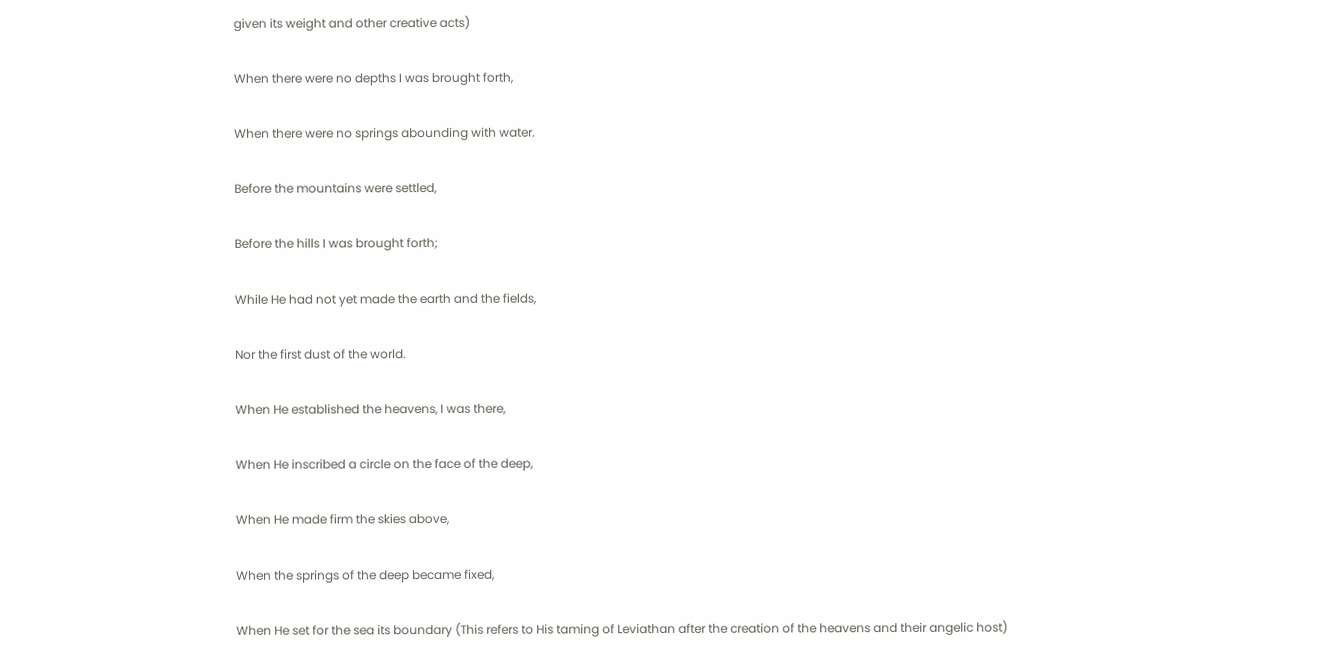given its weight and other creative acts)

When there were no depths I was brought forth,

When there were no springs abounding with water.

Before the mountains were settled,

Before the hills I was brought forth;

While He had not yet made the earth and the fields,

Nor the first dust of the world.

When He established the heavens, I was there,

When He inscribed a circle on the face of the deep,

When He made firm the skies above,

When the springs of the deep became fixed,

When He set for the sea its boundary (This refers to His taming of Leviathan after the creation of the heavens and their angelic host)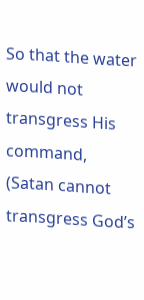So that the water would not transgress His command, (Satan cannot transgress God’s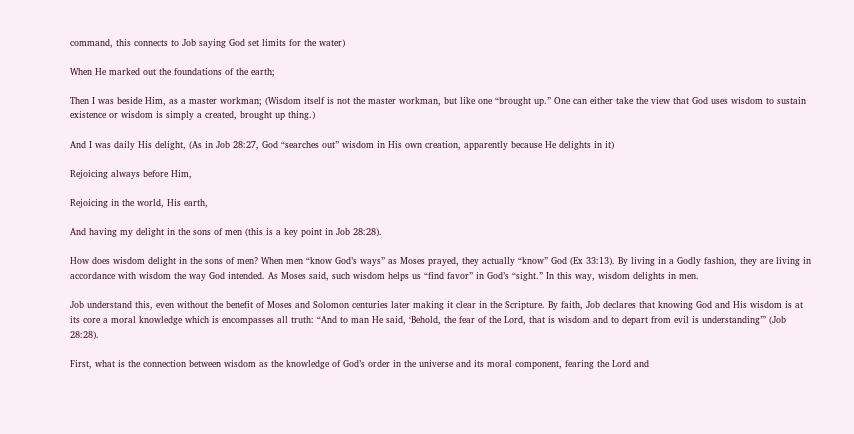command, this connects to Job saying God set limits for the water)

When He marked out the foundations of the earth;

Then I was beside Him, as a master workman; (Wisdom itself is not the master workman, but like one “brought up.” One can either take the view that God uses wisdom to sustain existence or wisdom is simply a created, brought up thing.)

And I was daily His delight, (As in Job 28:27, God “searches out” wisdom in His own creation, apparently because He delights in it)

Rejoicing always before Him,

Rejoicing in the world, His earth,

And having my delight in the sons of men (this is a key point in Job 28:28).

How does wisdom delight in the sons of men? When men “know God’s ways” as Moses prayed, they actually “know” God (Ex 33:13). By living in a Godly fashion, they are living in accordance with wisdom the way God intended. As Moses said, such wisdom helps us “find favor” in God’s “sight.” In this way, wisdom delights in men.

Job understand this, even without the benefit of Moses and Solomon centuries later making it clear in the Scripture. By faith, Job declares that knowing God and His wisdom is at its core a moral knowledge which is encompasses all truth: “And to man He said, ‘Behold, the fear of the Lord, that is wisdom and to depart from evil is understanding’” (Job 28:28).

First, what is the connection between wisdom as the knowledge of God’s order in the universe and its moral component, fearing the Lord and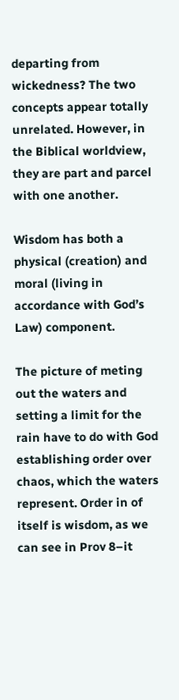departing from wickedness? The two concepts appear totally unrelated. However, in the Biblical worldview, they are part and parcel with one another.

Wisdom has both a physical (creation) and moral (living in accordance with God’s Law) component.

The picture of meting out the waters and setting a limit for the rain have to do with God establishing order over chaos, which the waters represent. Order in of itself is wisdom, as we can see in Prov 8–it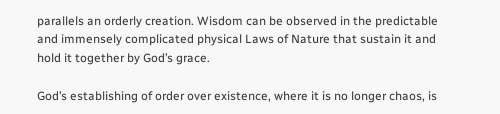parallels an orderly creation. Wisdom can be observed in the predictable and immensely complicated physical Laws of Nature that sustain it and hold it together by God’s grace.

God’s establishing of order over existence, where it is no longer chaos, is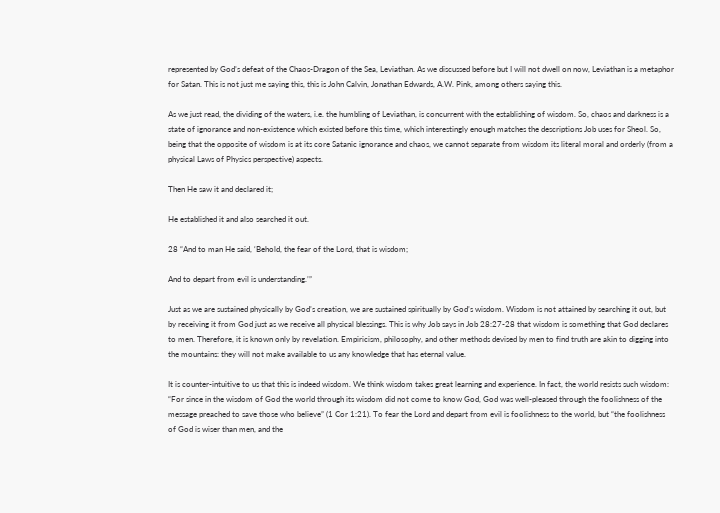represented by God’s defeat of the Chaos-Dragon of the Sea, Leviathan. As we discussed before but I will not dwell on now, Leviathan is a metaphor for Satan. This is not just me saying this, this is John Calvin, Jonathan Edwards, A.W. Pink, among others saying this.

As we just read, the dividing of the waters, i.e. the humbling of Leviathan, is concurrent with the establishing of wisdom. So, chaos and darkness is a state of ignorance and non-existence which existed before this time, which interestingly enough matches the descriptions Job uses for Sheol. So, being that the opposite of wisdom is at its core Satanic ignorance and chaos, we cannot separate from wisdom its literal moral and orderly (from a physical Laws of Physics perspective) aspects.

Then He saw it and declared it;

He established it and also searched it out.

28 “And to man He said, ‘Behold, the fear of the Lord, that is wisdom;

And to depart from evil is understanding.’”

Just as we are sustained physically by God’s creation, we are sustained spiritually by God’s wisdom. Wisdom is not attained by searching it out, but by receiving it from God just as we receive all physical blessings. This is why Job says in Job 28:27-28 that wisdom is something that God declares to men. Therefore, it is known only by revelation. Empiricism, philosophy, and other methods devised by men to find truth are akin to digging into the mountains: they will not make available to us any knowledge that has eternal value.

It is counter-intuitive to us that this is indeed wisdom. We think wisdom takes great learning and experience. In fact, the world resists such wisdom: “For since in the wisdom of God the world through its wisdom did not come to know God, God was well-pleased through the foolishness of the message preached to save those who believe” (1 Cor 1:21). To fear the Lord and depart from evil is foolishness to the world, but “the foolishness of God is wiser than men, and the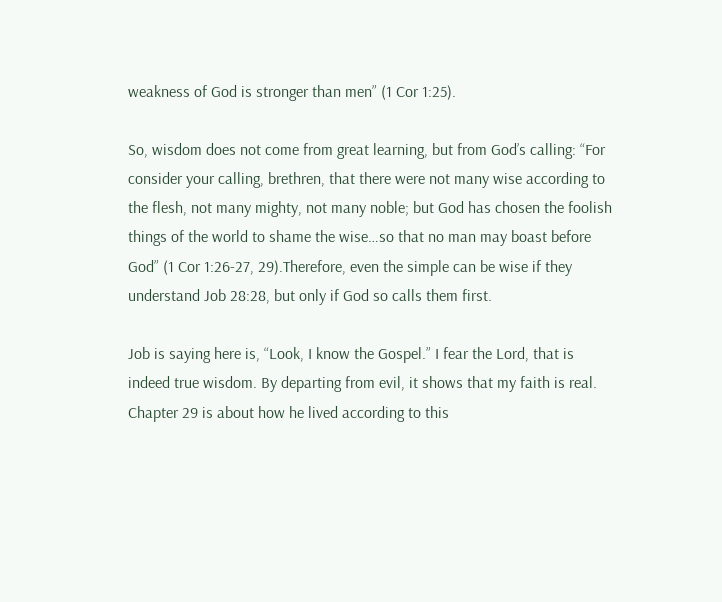weakness of God is stronger than men” (1 Cor 1:25).

So, wisdom does not come from great learning, but from God’s calling: “For consider your calling, brethren, that there were not many wise according to the flesh, not many mighty, not many noble; but God has chosen the foolish things of the world to shame the wise…so that no man may boast before God” (1 Cor 1:26-27, 29).Therefore, even the simple can be wise if they understand Job 28:28, but only if God so calls them first.

Job is saying here is, “Look, I know the Gospel.” I fear the Lord, that is indeed true wisdom. By departing from evil, it shows that my faith is real. Chapter 29 is about how he lived according to this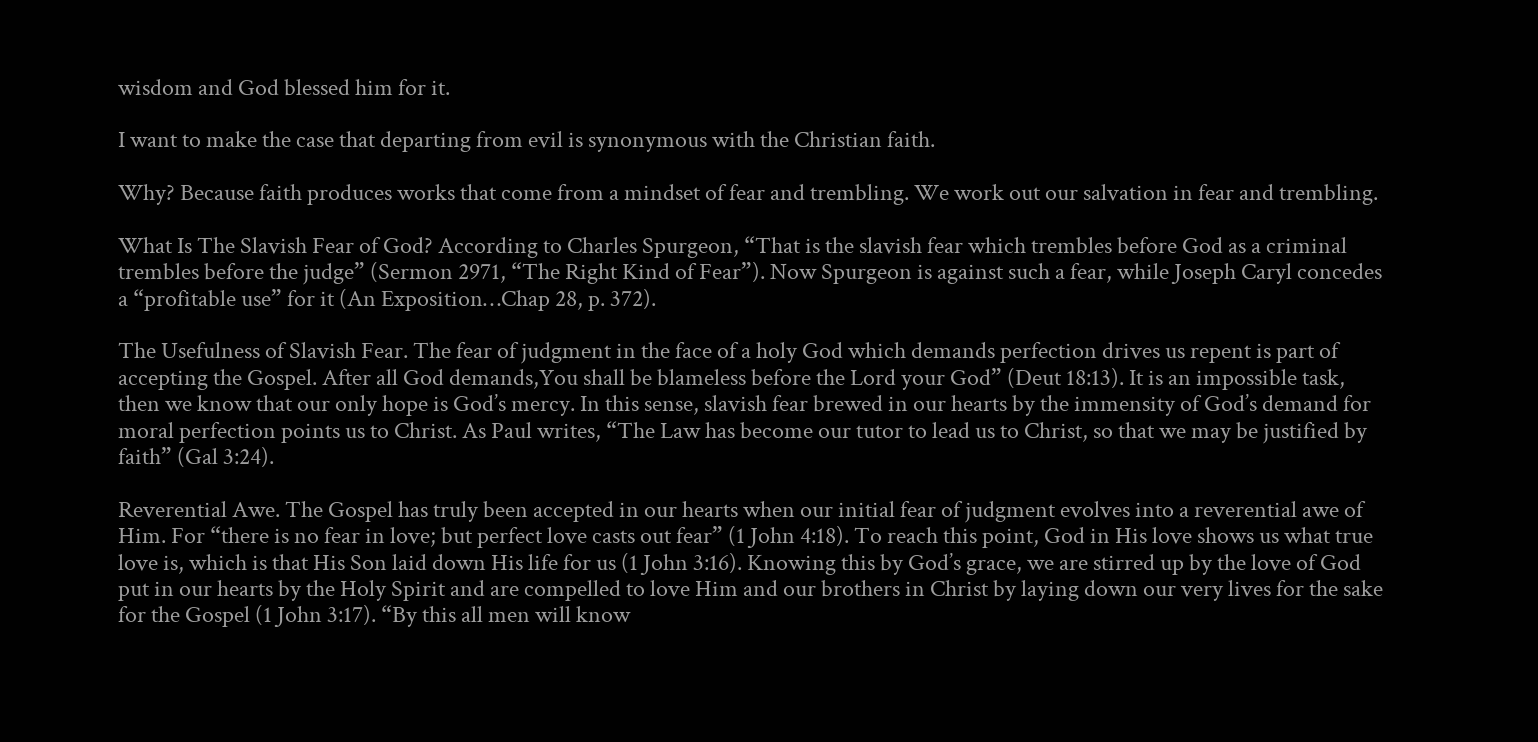wisdom and God blessed him for it.

I want to make the case that departing from evil is synonymous with the Christian faith.

Why? Because faith produces works that come from a mindset of fear and trembling. We work out our salvation in fear and trembling.

What Is The Slavish Fear of God? According to Charles Spurgeon, “That is the slavish fear which trembles before God as a criminal trembles before the judge” (Sermon 2971, “The Right Kind of Fear”). Now Spurgeon is against such a fear, while Joseph Caryl concedes a “profitable use” for it (An Exposition…Chap 28, p. 372).

The Usefulness of Slavish Fear. The fear of judgment in the face of a holy God which demands perfection drives us repent is part of accepting the Gospel. After all God demands,You shall be blameless before the Lord your God” (Deut 18:13). It is an impossible task, then we know that our only hope is God’s mercy. In this sense, slavish fear brewed in our hearts by the immensity of God’s demand for moral perfection points us to Christ. As Paul writes, “The Law has become our tutor to lead us to Christ, so that we may be justified by faith” (Gal 3:24).

Reverential Awe. The Gospel has truly been accepted in our hearts when our initial fear of judgment evolves into a reverential awe of Him. For “there is no fear in love; but perfect love casts out fear” (1 John 4:18). To reach this point, God in His love shows us what true love is, which is that His Son laid down His life for us (1 John 3:16). Knowing this by God’s grace, we are stirred up by the love of God put in our hearts by the Holy Spirit and are compelled to love Him and our brothers in Christ by laying down our very lives for the sake for the Gospel (1 John 3:17). “By this all men will know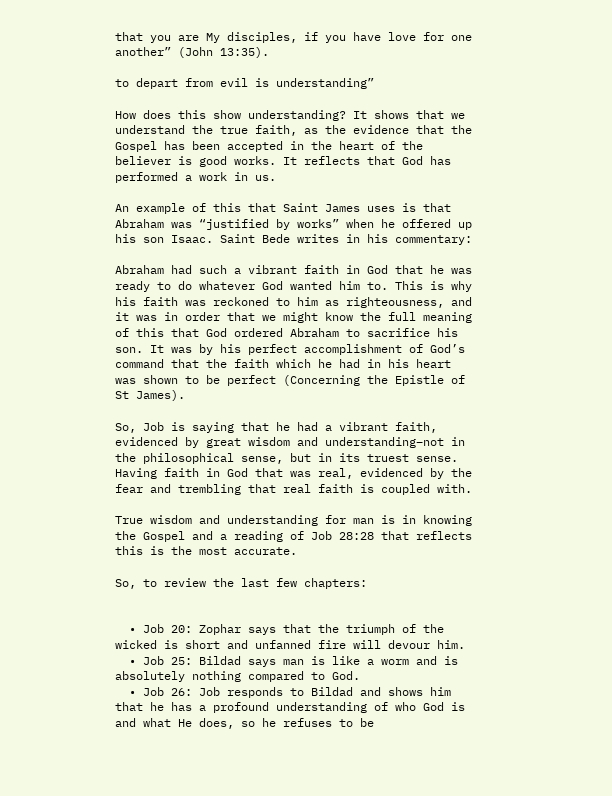that you are My disciples, if you have love for one another” (John 13:35).

to depart from evil is understanding”

How does this show understanding? It shows that we understand the true faith, as the evidence that the Gospel has been accepted in the heart of the believer is good works. It reflects that God has performed a work in us.

An example of this that Saint James uses is that Abraham was “justified by works” when he offered up his son Isaac. Saint Bede writes in his commentary:

Abraham had such a vibrant faith in God that he was ready to do whatever God wanted him to. This is why his faith was reckoned to him as righteousness, and it was in order that we might know the full meaning of this that God ordered Abraham to sacrifice his son. It was by his perfect accomplishment of God’s command that the faith which he had in his heart was shown to be perfect (Concerning the Epistle of St James).

So, Job is saying that he had a vibrant faith, evidenced by great wisdom and understanding–not in the philosophical sense, but in its truest sense. Having faith in God that was real, evidenced by the fear and trembling that real faith is coupled with.

True wisdom and understanding for man is in knowing the Gospel and a reading of Job 28:28 that reflects this is the most accurate.

So, to review the last few chapters:


  • Job 20: Zophar says that the triumph of the wicked is short and unfanned fire will devour him.
  • Job 25: Bildad says man is like a worm and is absolutely nothing compared to God.
  • Job 26: Job responds to Bildad and shows him that he has a profound understanding of who God is and what He does, so he refuses to be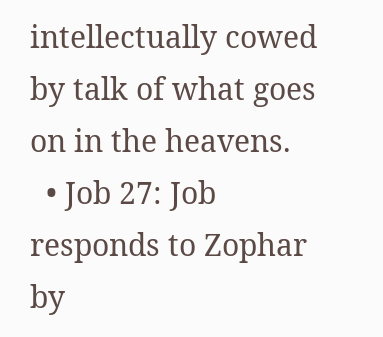intellectually cowed by talk of what goes on in the heavens.
  • Job 27: Job responds to Zophar by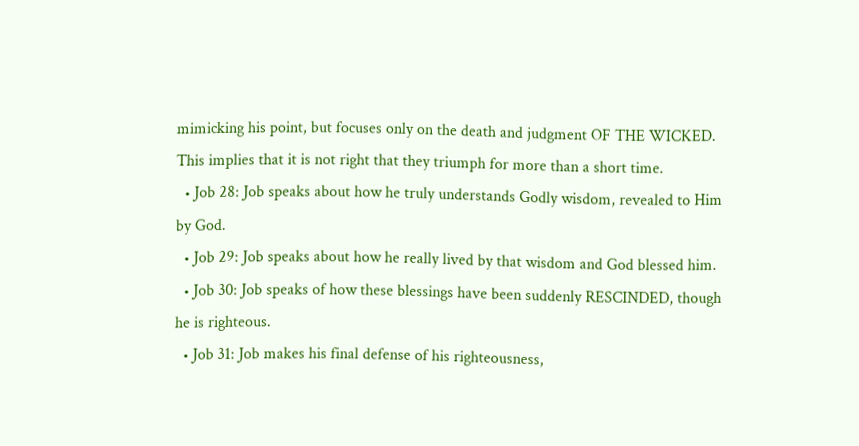mimicking his point, but focuses only on the death and judgment OF THE WICKED. This implies that it is not right that they triumph for more than a short time.
  • Job 28: Job speaks about how he truly understands Godly wisdom, revealed to Him by God.
  • Job 29: Job speaks about how he really lived by that wisdom and God blessed him.
  • Job 30: Job speaks of how these blessings have been suddenly RESCINDED, though he is righteous.
  • Job 31: Job makes his final defense of his righteousness,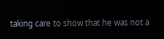taking care to show that he was not a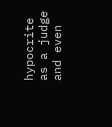hypocrite as a judge and even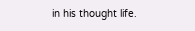in his thought life.